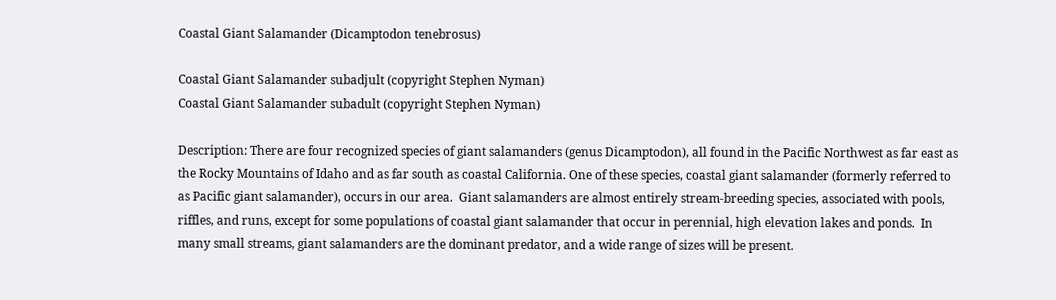Coastal Giant Salamander (Dicamptodon tenebrosus)

Coastal Giant Salamander subadjult (copyright Stephen Nyman)
Coastal Giant Salamander subadult (copyright Stephen Nyman)

Description: There are four recognized species of giant salamanders (genus Dicamptodon), all found in the Pacific Northwest as far east as the Rocky Mountains of Idaho and as far south as coastal California. One of these species, coastal giant salamander (formerly referred to as Pacific giant salamander), occurs in our area.  Giant salamanders are almost entirely stream-breeding species, associated with pools, riffles, and runs, except for some populations of coastal giant salamander that occur in perennial, high elevation lakes and ponds.  In many small streams, giant salamanders are the dominant predator, and a wide range of sizes will be present.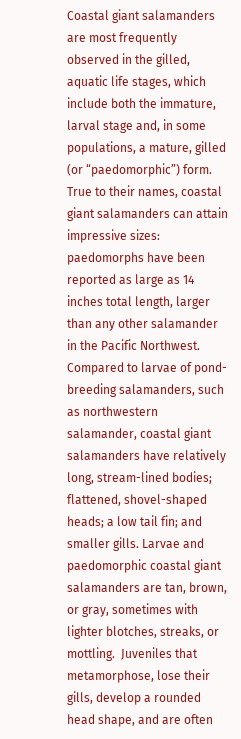Coastal giant salamanders are most frequently observed in the gilled, aquatic life stages, which include both the immature, larval stage and, in some populations, a mature, gilled (or “paedomorphic”) form.  True to their names, coastal giant salamanders can attain impressive sizes: paedomorphs have been reported as large as 14 inches total length, larger than any other salamander in the Pacific Northwest.  Compared to larvae of pond-breeding salamanders, such as northwestern salamander, coastal giant salamanders have relatively long, stream-lined bodies; flattened, shovel-shaped heads; a low tail fin; and smaller gills. Larvae and paedomorphic coastal giant salamanders are tan, brown, or gray, sometimes with lighter blotches, streaks, or mottling.  Juveniles that metamorphose, lose their gills, develop a rounded head shape, and are often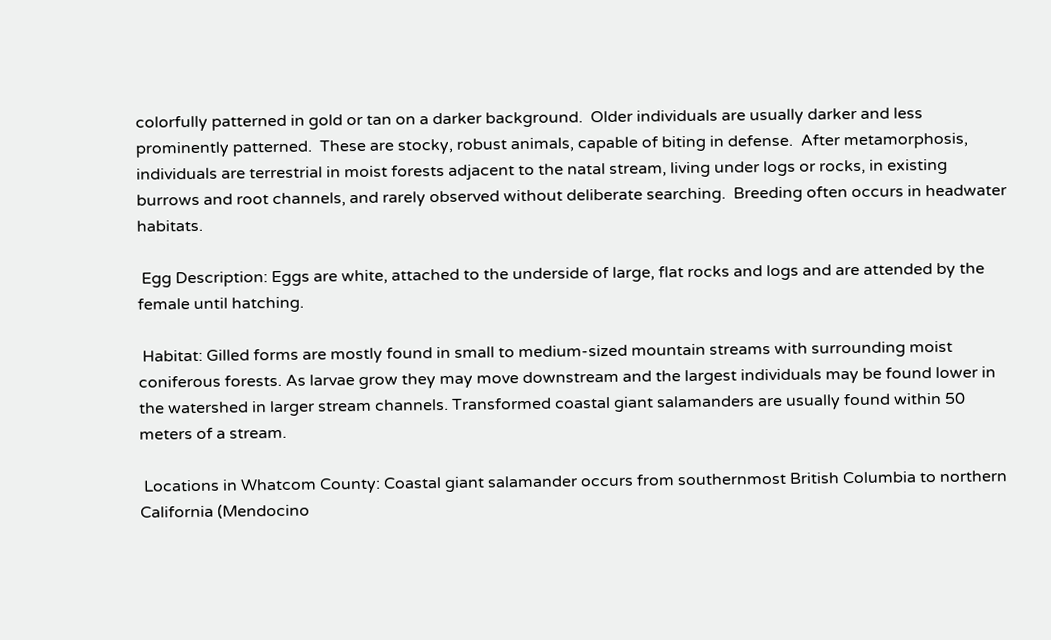colorfully patterned in gold or tan on a darker background.  Older individuals are usually darker and less prominently patterned.  These are stocky, robust animals, capable of biting in defense.  After metamorphosis, individuals are terrestrial in moist forests adjacent to the natal stream, living under logs or rocks, in existing burrows and root channels, and rarely observed without deliberate searching.  Breeding often occurs in headwater habitats.

 Egg Description: Eggs are white, attached to the underside of large, flat rocks and logs and are attended by the female until hatching.

 Habitat: Gilled forms are mostly found in small to medium-sized mountain streams with surrounding moist coniferous forests. As larvae grow they may move downstream and the largest individuals may be found lower in the watershed in larger stream channels. Transformed coastal giant salamanders are usually found within 50 meters of a stream.

 Locations in Whatcom County: Coastal giant salamander occurs from southernmost British Columbia to northern California (Mendocino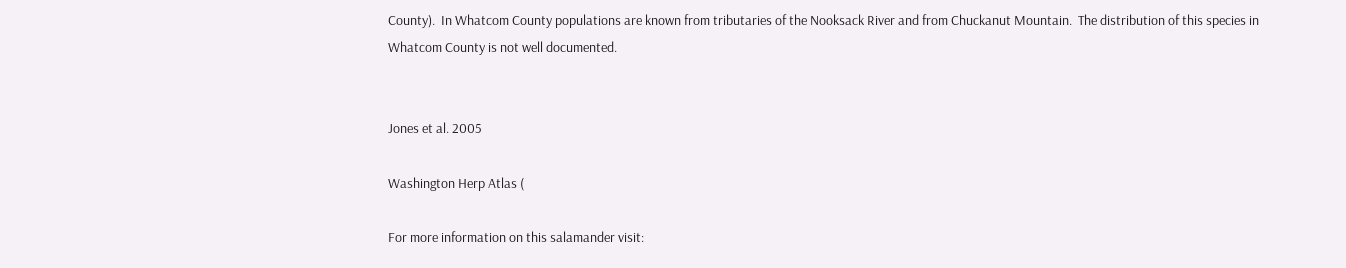County).  In Whatcom County populations are known from tributaries of the Nooksack River and from Chuckanut Mountain.  The distribution of this species in Whatcom County is not well documented.


Jones et al. 2005

Washington Herp Atlas (

For more information on this salamander visit: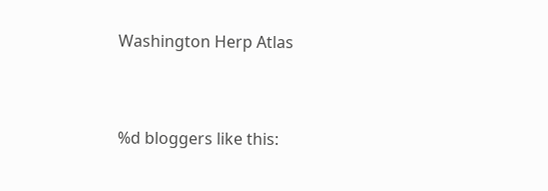Washington Herp Atlas


%d bloggers like this: